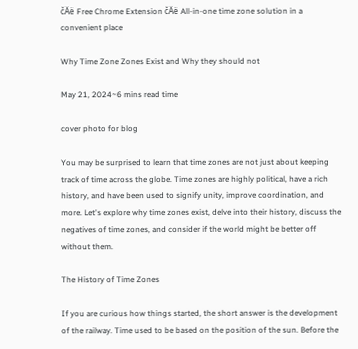čÄë Free Chrome Extension čÄë All-in-one time zone solution in a convenient place

Why Time Zone Zones Exist and Why they should not

May 21, 2024~6 mins read time

cover photo for blog

You may be surprised to learn that time zones are not just about keeping track of time across the globe. Time zones are highly political, have a rich history, and have been used to signify unity, improve coordination, and more. Let's explore why time zones exist, delve into their history, discuss the negatives of time zones, and consider if the world might be better off without them.

The History of Time Zones

If you are curious how things started, the short answer is the development of the railway. Time used to be based on the position of the sun. Before the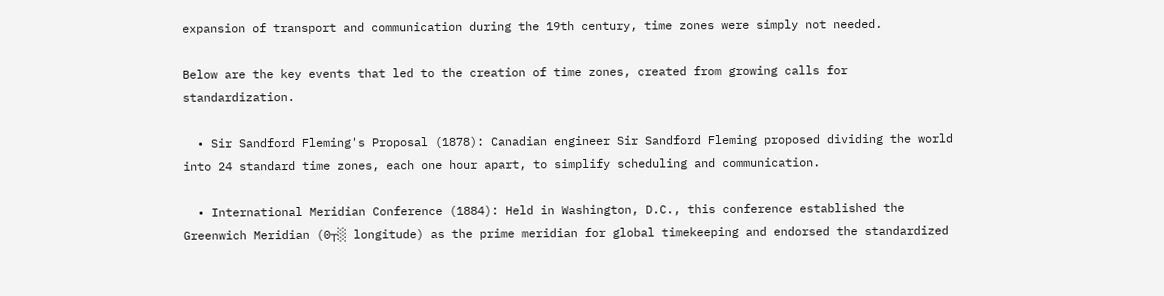expansion of transport and communication during the 19th century, time zones were simply not needed.

Below are the key events that led to the creation of time zones, created from growing calls for standardization.

  • Sir Sandford Fleming's Proposal (1878): Canadian engineer Sir Sandford Fleming proposed dividing the world into 24 standard time zones, each one hour apart, to simplify scheduling and communication.

  • International Meridian Conference (1884): Held in Washington, D.C., this conference established the Greenwich Meridian (0┬░ longitude) as the prime meridian for global timekeeping and endorsed the standardized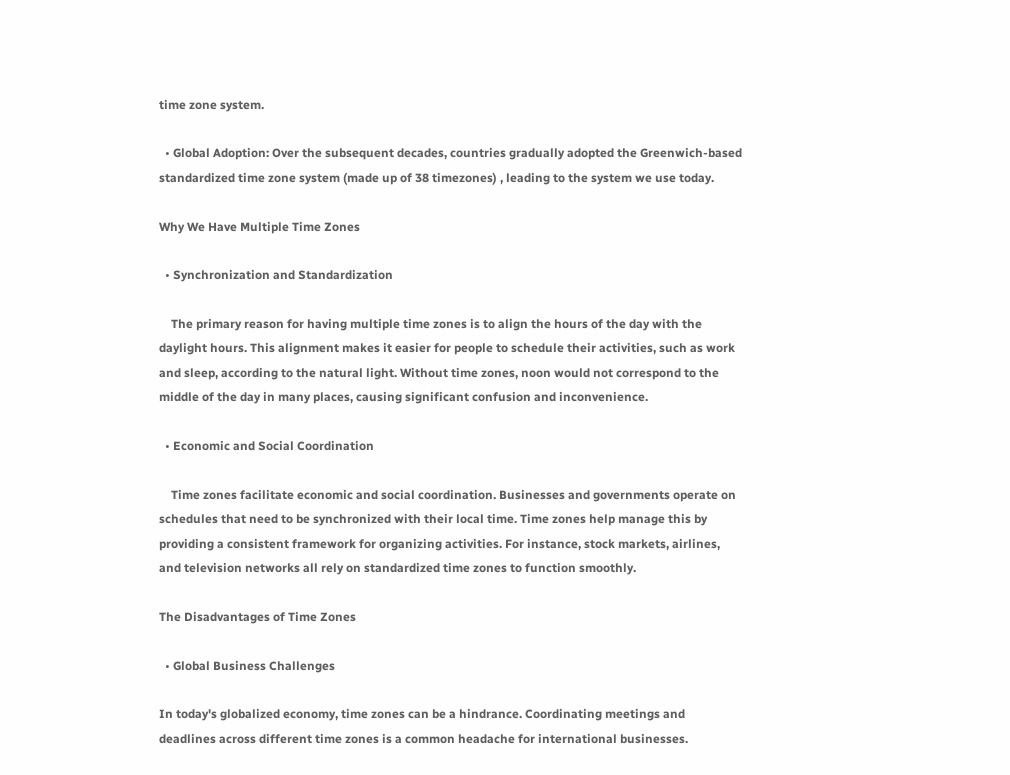time zone system.

  • Global Adoption: Over the subsequent decades, countries gradually adopted the Greenwich-based standardized time zone system (made up of 38 timezones) , leading to the system we use today.

Why We Have Multiple Time Zones

  • Synchronization and Standardization

    The primary reason for having multiple time zones is to align the hours of the day with the daylight hours. This alignment makes it easier for people to schedule their activities, such as work and sleep, according to the natural light. Without time zones, noon would not correspond to the middle of the day in many places, causing significant confusion and inconvenience.

  • Economic and Social Coordination

    Time zones facilitate economic and social coordination. Businesses and governments operate on schedules that need to be synchronized with their local time. Time zones help manage this by providing a consistent framework for organizing activities. For instance, stock markets, airlines, and television networks all rely on standardized time zones to function smoothly.

The Disadvantages of Time Zones

  • Global Business Challenges

In today's globalized economy, time zones can be a hindrance. Coordinating meetings and deadlines across different time zones is a common headache for international businesses.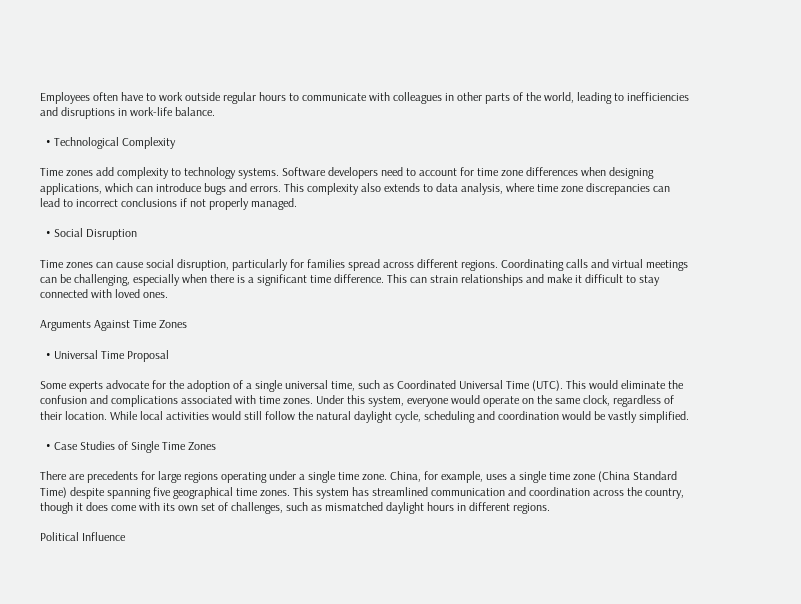Employees often have to work outside regular hours to communicate with colleagues in other parts of the world, leading to inefficiencies and disruptions in work-life balance.

  • Technological Complexity

Time zones add complexity to technology systems. Software developers need to account for time zone differences when designing applications, which can introduce bugs and errors. This complexity also extends to data analysis, where time zone discrepancies can lead to incorrect conclusions if not properly managed.

  • Social Disruption

Time zones can cause social disruption, particularly for families spread across different regions. Coordinating calls and virtual meetings can be challenging, especially when there is a significant time difference. This can strain relationships and make it difficult to stay connected with loved ones.

Arguments Against Time Zones

  • Universal Time Proposal

Some experts advocate for the adoption of a single universal time, such as Coordinated Universal Time (UTC). This would eliminate the confusion and complications associated with time zones. Under this system, everyone would operate on the same clock, regardless of their location. While local activities would still follow the natural daylight cycle, scheduling and coordination would be vastly simplified.

  • Case Studies of Single Time Zones

There are precedents for large regions operating under a single time zone. China, for example, uses a single time zone (China Standard Time) despite spanning five geographical time zones. This system has streamlined communication and coordination across the country, though it does come with its own set of challenges, such as mismatched daylight hours in different regions.

Political Influence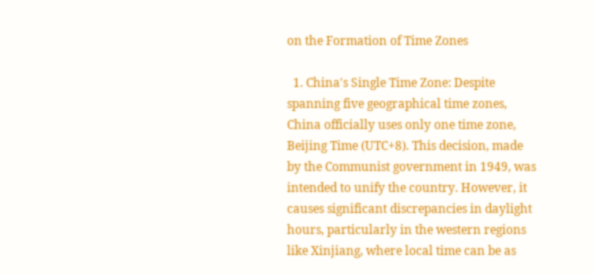on the Formation of Time Zones

  1. China's Single Time Zone: Despite spanning five geographical time zones, China officially uses only one time zone, Beijing Time (UTC+8). This decision, made by the Communist government in 1949, was intended to unify the country. However, it causes significant discrepancies in daylight hours, particularly in the western regions like Xinjiang, where local time can be as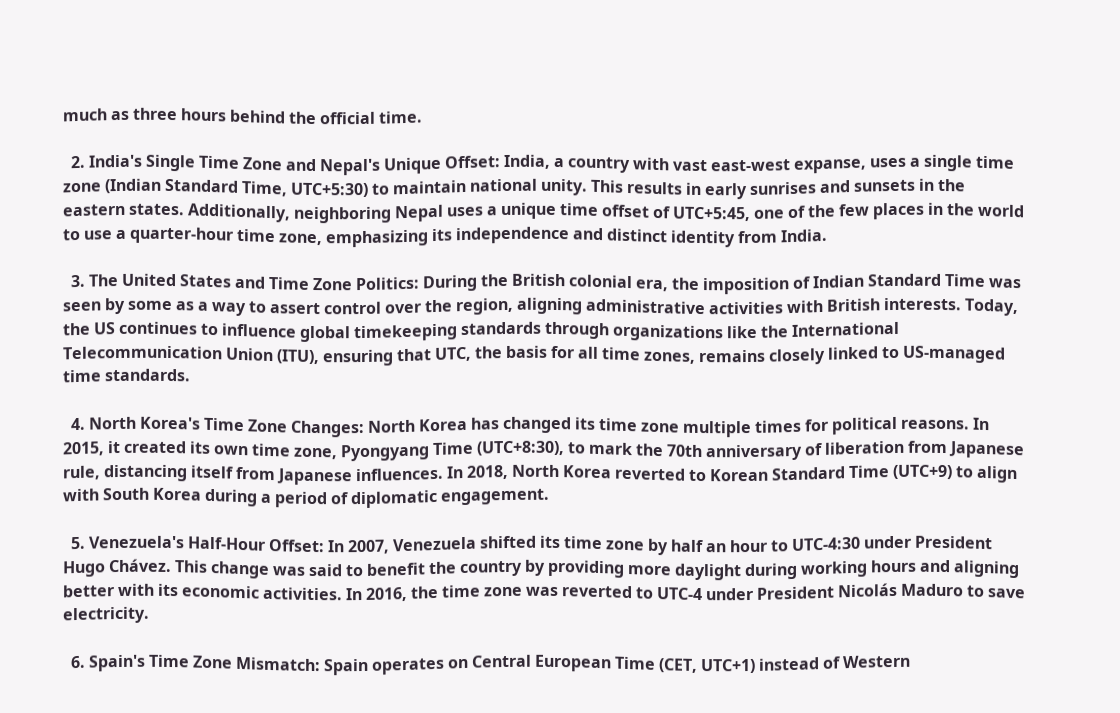much as three hours behind the official time.

  2. India's Single Time Zone and Nepal's Unique Offset: India, a country with vast east-west expanse, uses a single time zone (Indian Standard Time, UTC+5:30) to maintain national unity. This results in early sunrises and sunsets in the eastern states. Additionally, neighboring Nepal uses a unique time offset of UTC+5:45, one of the few places in the world to use a quarter-hour time zone, emphasizing its independence and distinct identity from India.

  3. The United States and Time Zone Politics: During the British colonial era, the imposition of Indian Standard Time was seen by some as a way to assert control over the region, aligning administrative activities with British interests. Today, the US continues to influence global timekeeping standards through organizations like the International Telecommunication Union (ITU), ensuring that UTC, the basis for all time zones, remains closely linked to US-managed time standards.

  4. North Korea's Time Zone Changes: North Korea has changed its time zone multiple times for political reasons. In 2015, it created its own time zone, Pyongyang Time (UTC+8:30), to mark the 70th anniversary of liberation from Japanese rule, distancing itself from Japanese influences. In 2018, North Korea reverted to Korean Standard Time (UTC+9) to align with South Korea during a period of diplomatic engagement.

  5. Venezuela's Half-Hour Offset: In 2007, Venezuela shifted its time zone by half an hour to UTC-4:30 under President Hugo Chávez. This change was said to benefit the country by providing more daylight during working hours and aligning better with its economic activities. In 2016, the time zone was reverted to UTC-4 under President Nicolás Maduro to save electricity.

  6. Spain's Time Zone Mismatch: Spain operates on Central European Time (CET, UTC+1) instead of Western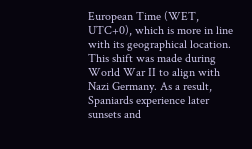European Time (WET, UTC+0), which is more in line with its geographical location. This shift was made during World War II to align with Nazi Germany. As a result, Spaniards experience later sunsets and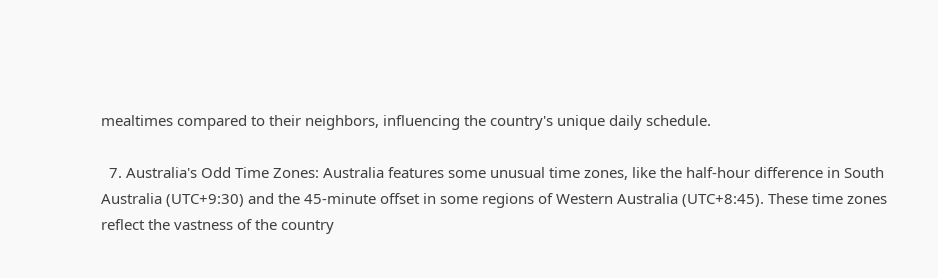mealtimes compared to their neighbors, influencing the country's unique daily schedule.

  7. Australia's Odd Time Zones: Australia features some unusual time zones, like the half-hour difference in South Australia (UTC+9:30) and the 45-minute offset in some regions of Western Australia (UTC+8:45). These time zones reflect the vastness of the country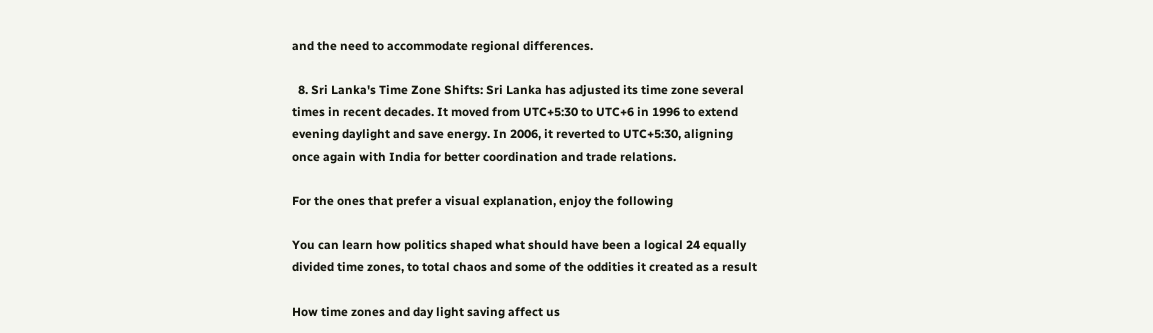and the need to accommodate regional differences.

  8. Sri Lanka's Time Zone Shifts: Sri Lanka has adjusted its time zone several times in recent decades. It moved from UTC+5:30 to UTC+6 in 1996 to extend evening daylight and save energy. In 2006, it reverted to UTC+5:30, aligning once again with India for better coordination and trade relations.

For the ones that prefer a visual explanation, enjoy the following

You can learn how politics shaped what should have been a logical 24 equally divided time zones, to total chaos and some of the oddities it created as a result

How time zones and day light saving affect us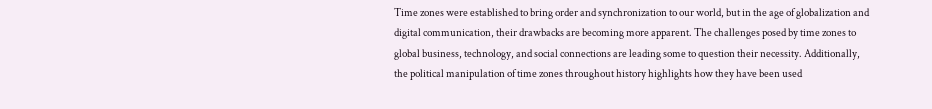Time zones were established to bring order and synchronization to our world, but in the age of globalization and digital communication, their drawbacks are becoming more apparent. The challenges posed by time zones to global business, technology, and social connections are leading some to question their necessity. Additionally, the political manipulation of time zones throughout history highlights how they have been used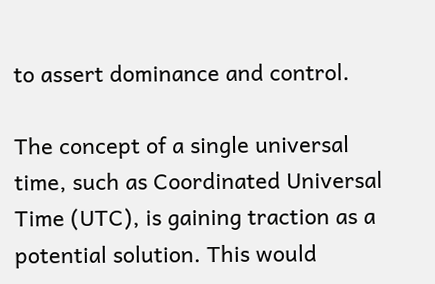to assert dominance and control.

The concept of a single universal time, such as Coordinated Universal Time (UTC), is gaining traction as a potential solution. This would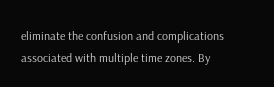eliminate the confusion and complications associated with multiple time zones. By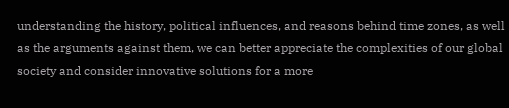understanding the history, political influences, and reasons behind time zones, as well as the arguments against them, we can better appreciate the complexities of our global society and consider innovative solutions for a more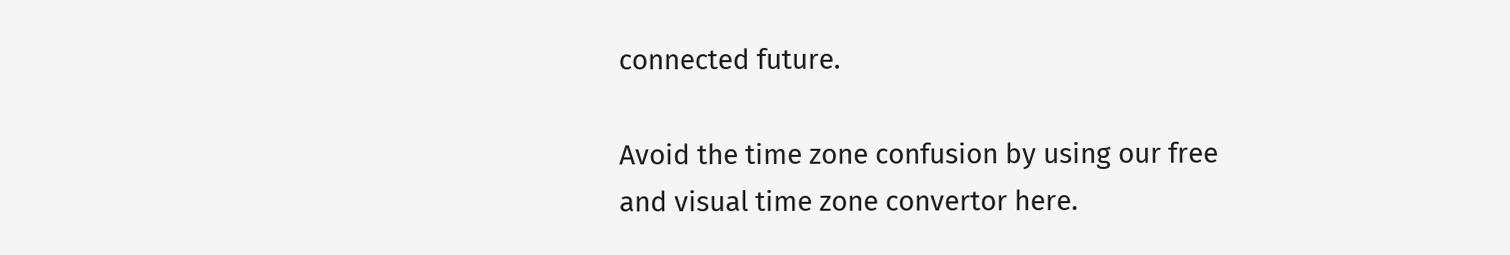connected future.

Avoid the time zone confusion by using our free and visual time zone convertor here.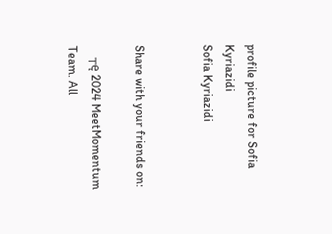profile picture for Sofia Kyriazidi
Sofia Kyriazidi


Share with your friends on:

    ┬ę 2024 MeetMomentum Team. All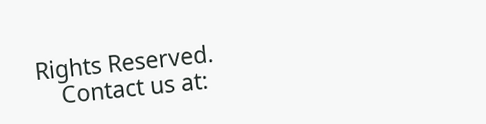Rights Reserved.
    Contact us at: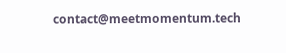contact@meetmomentum.tech